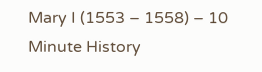Mary I (1553 – 1558) – 10 Minute History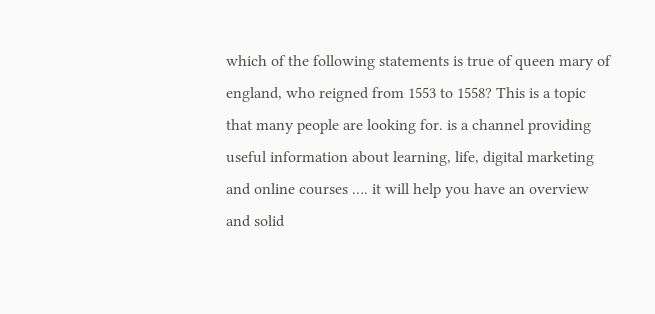which of the following statements is true of queen mary of england, who reigned from 1553 to 1558? This is a topic that many people are looking for. is a channel providing useful information about learning, life, digital marketing and online courses …. it will help you have an overview and solid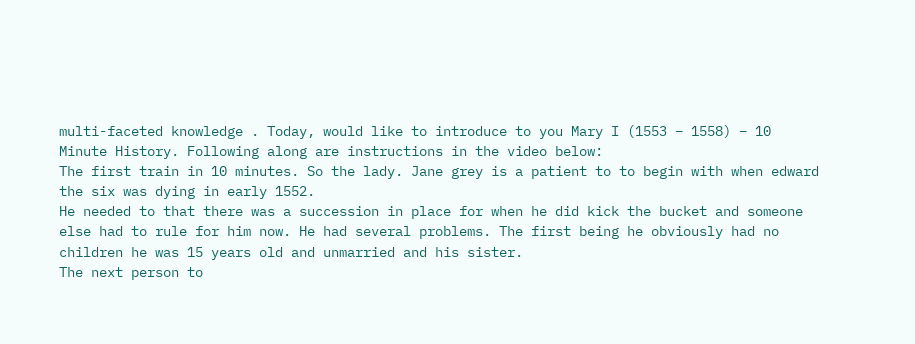multi-faceted knowledge . Today, would like to introduce to you Mary I (1553 – 1558) – 10 Minute History. Following along are instructions in the video below:
The first train in 10 minutes. So the lady. Jane grey is a patient to to begin with when edward the six was dying in early 1552.
He needed to that there was a succession in place for when he did kick the bucket and someone else had to rule for him now. He had several problems. The first being he obviously had no children he was 15 years old and unmarried and his sister.
The next person to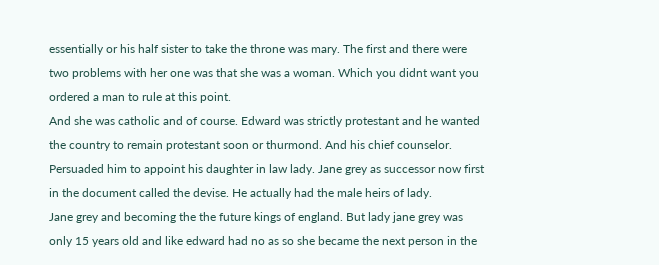essentially or his half sister to take the throne was mary. The first and there were two problems with her one was that she was a woman. Which you didnt want you ordered a man to rule at this point.
And she was catholic and of course. Edward was strictly protestant and he wanted the country to remain protestant soon or thurmond. And his chief counselor.
Persuaded him to appoint his daughter in law lady. Jane grey as successor now first in the document called the devise. He actually had the male heirs of lady.
Jane grey and becoming the the future kings of england. But lady jane grey was only 15 years old and like edward had no as so she became the next person in the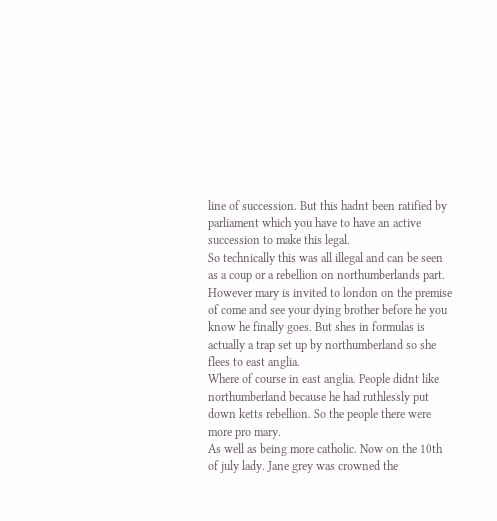line of succession. But this hadnt been ratified by parliament which you have to have an active succession to make this legal.
So technically this was all illegal and can be seen as a coup or a rebellion on northumberlands part. However mary is invited to london on the premise of come and see your dying brother before he you know he finally goes. But shes in formulas is actually a trap set up by northumberland so she flees to east anglia.
Where of course in east anglia. People didnt like northumberland because he had ruthlessly put down ketts rebellion. So the people there were more pro mary.
As well as being more catholic. Now on the 10th of july lady. Jane grey was crowned the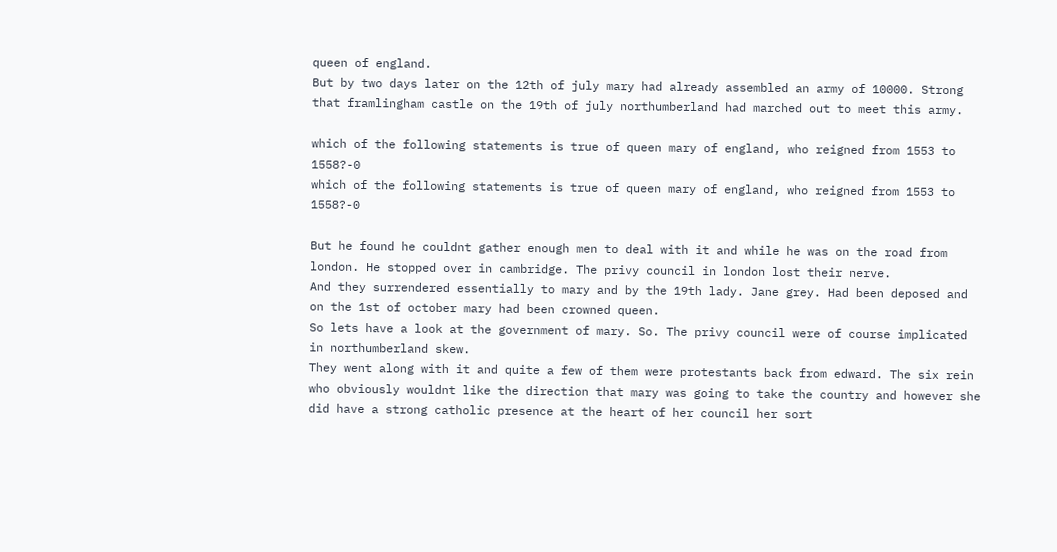queen of england.
But by two days later on the 12th of july mary had already assembled an army of 10000. Strong that framlingham castle on the 19th of july northumberland had marched out to meet this army.

which of the following statements is true of queen mary of england, who reigned from 1553 to 1558?-0
which of the following statements is true of queen mary of england, who reigned from 1553 to 1558?-0

But he found he couldnt gather enough men to deal with it and while he was on the road from london. He stopped over in cambridge. The privy council in london lost their nerve.
And they surrendered essentially to mary and by the 19th lady. Jane grey. Had been deposed and on the 1st of october mary had been crowned queen.
So lets have a look at the government of mary. So. The privy council were of course implicated in northumberland skew.
They went along with it and quite a few of them were protestants back from edward. The six rein who obviously wouldnt like the direction that mary was going to take the country and however she did have a strong catholic presence at the heart of her council her sort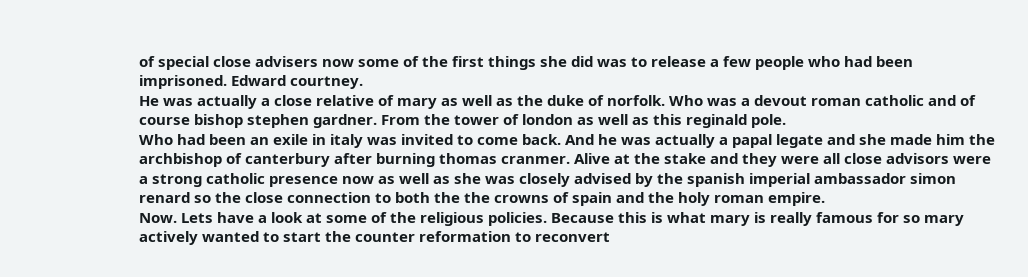of special close advisers now some of the first things she did was to release a few people who had been imprisoned. Edward courtney.
He was actually a close relative of mary as well as the duke of norfolk. Who was a devout roman catholic and of course bishop stephen gardner. From the tower of london as well as this reginald pole.
Who had been an exile in italy was invited to come back. And he was actually a papal legate and she made him the archbishop of canterbury after burning thomas cranmer. Alive at the stake and they were all close advisors were a strong catholic presence now as well as she was closely advised by the spanish imperial ambassador simon renard so the close connection to both the the crowns of spain and the holy roman empire.
Now. Lets have a look at some of the religious policies. Because this is what mary is really famous for so mary actively wanted to start the counter reformation to reconvert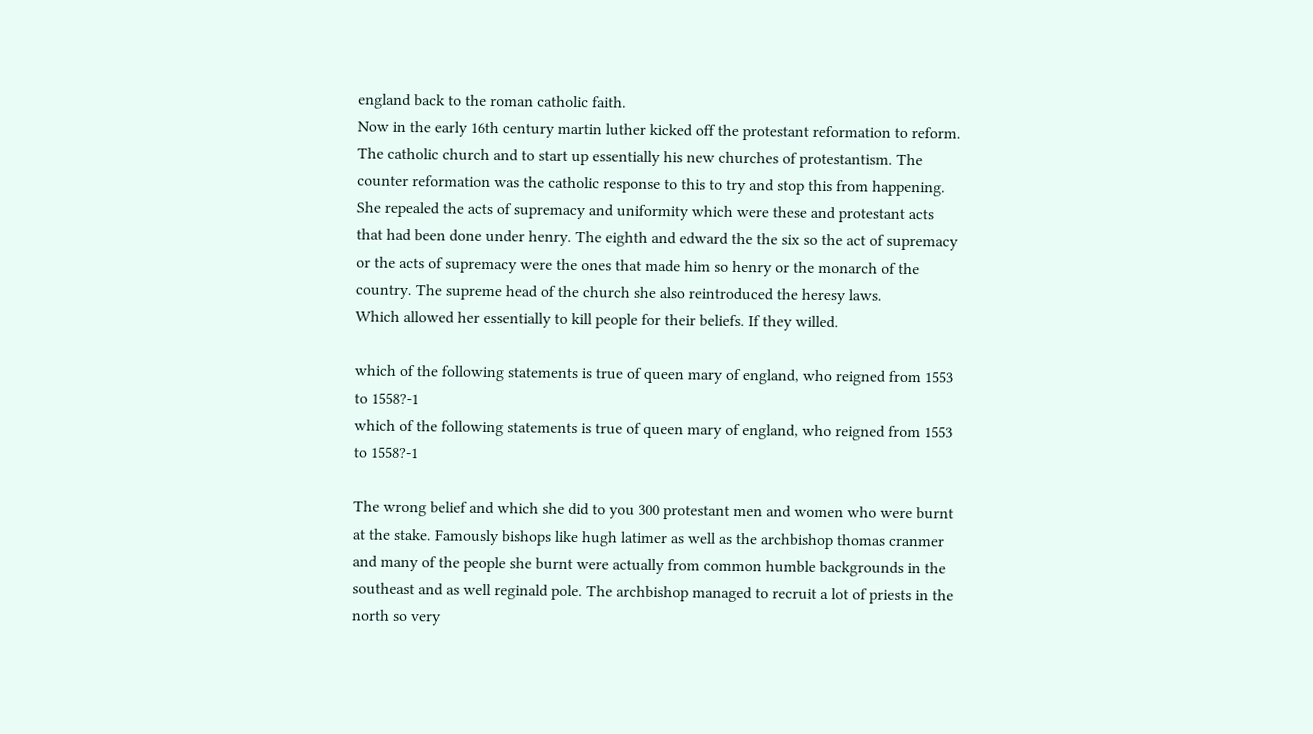england back to the roman catholic faith.
Now in the early 16th century martin luther kicked off the protestant reformation to reform. The catholic church and to start up essentially his new churches of protestantism. The counter reformation was the catholic response to this to try and stop this from happening.
She repealed the acts of supremacy and uniformity which were these and protestant acts that had been done under henry. The eighth and edward the the six so the act of supremacy or the acts of supremacy were the ones that made him so henry or the monarch of the country. The supreme head of the church she also reintroduced the heresy laws.
Which allowed her essentially to kill people for their beliefs. If they willed.

which of the following statements is true of queen mary of england, who reigned from 1553 to 1558?-1
which of the following statements is true of queen mary of england, who reigned from 1553 to 1558?-1

The wrong belief and which she did to you 300 protestant men and women who were burnt at the stake. Famously bishops like hugh latimer as well as the archbishop thomas cranmer and many of the people she burnt were actually from common humble backgrounds in the southeast and as well reginald pole. The archbishop managed to recruit a lot of priests in the north so very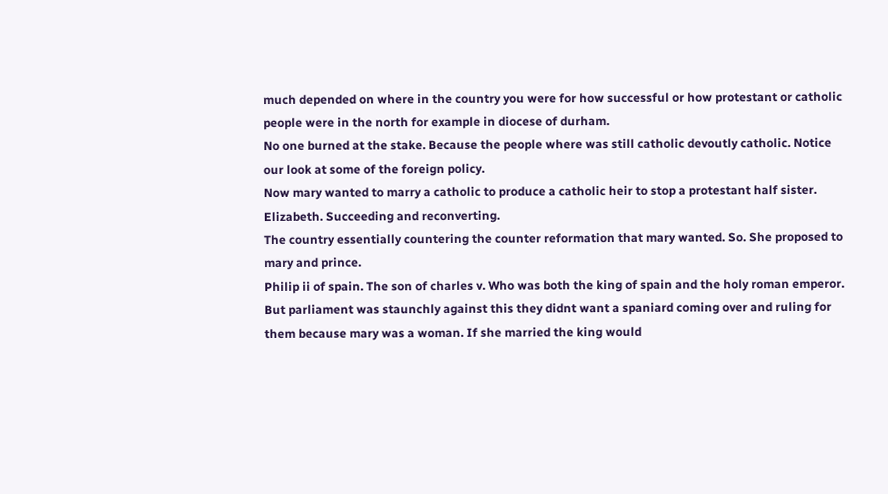much depended on where in the country you were for how successful or how protestant or catholic people were in the north for example in diocese of durham.
No one burned at the stake. Because the people where was still catholic devoutly catholic. Notice our look at some of the foreign policy.
Now mary wanted to marry a catholic to produce a catholic heir to stop a protestant half sister. Elizabeth. Succeeding and reconverting.
The country essentially countering the counter reformation that mary wanted. So. She proposed to mary and prince.
Philip ii of spain. The son of charles v. Who was both the king of spain and the holy roman emperor.
But parliament was staunchly against this they didnt want a spaniard coming over and ruling for them because mary was a woman. If she married the king would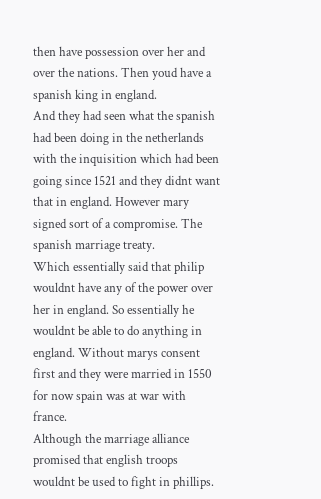then have possession over her and over the nations. Then youd have a spanish king in england.
And they had seen what the spanish had been doing in the netherlands with the inquisition which had been going since 1521 and they didnt want that in england. However mary signed sort of a compromise. The spanish marriage treaty.
Which essentially said that philip wouldnt have any of the power over her in england. So essentially he wouldnt be able to do anything in england. Without marys consent first and they were married in 1550 for now spain was at war with france.
Although the marriage alliance promised that english troops wouldnt be used to fight in phillips.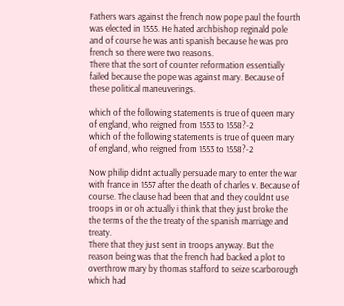Fathers wars against the french now pope paul the fourth was elected in 1555. He hated archbishop reginald pole and of course he was anti spanish because he was pro french so there were two reasons.
There that the sort of counter reformation essentially failed because the pope was against mary. Because of these political maneuverings.

which of the following statements is true of queen mary of england, who reigned from 1553 to 1558?-2
which of the following statements is true of queen mary of england, who reigned from 1553 to 1558?-2

Now philip didnt actually persuade mary to enter the war with france in 1557 after the death of charles v. Because of course. The clause had been that and they couldnt use troops in or oh actually i think that they just broke the the terms of the the treaty of the spanish marriage and treaty.
There that they just sent in troops anyway. But the reason being was that the french had backed a plot to overthrow mary by thomas stafford to seize scarborough which had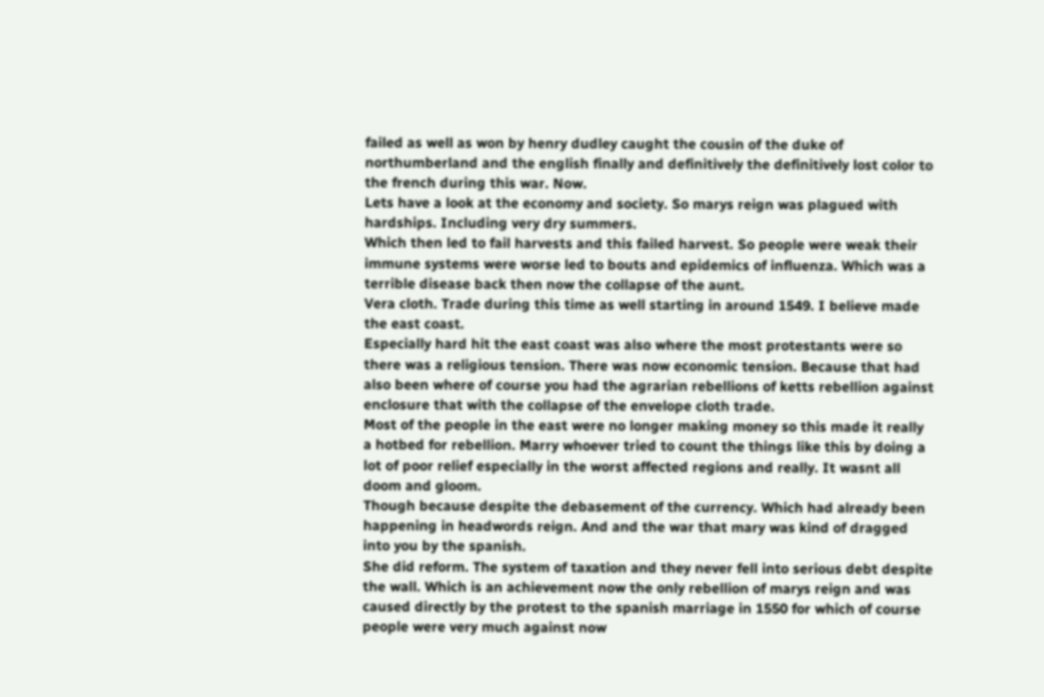failed as well as won by henry dudley caught the cousin of the duke of northumberland and the english finally and definitively the definitively lost color to the french during this war. Now.
Lets have a look at the economy and society. So marys reign was plagued with hardships. Including very dry summers.
Which then led to fail harvests and this failed harvest. So people were weak their immune systems were worse led to bouts and epidemics of influenza. Which was a terrible disease back then now the collapse of the aunt.
Vera cloth. Trade during this time as well starting in around 1549. I believe made the east coast.
Especially hard hit the east coast was also where the most protestants were so there was a religious tension. There was now economic tension. Because that had also been where of course you had the agrarian rebellions of ketts rebellion against enclosure that with the collapse of the envelope cloth trade.
Most of the people in the east were no longer making money so this made it really a hotbed for rebellion. Marry whoever tried to count the things like this by doing a lot of poor relief especially in the worst affected regions and really. It wasnt all doom and gloom.
Though because despite the debasement of the currency. Which had already been happening in headwords reign. And and the war that mary was kind of dragged into you by the spanish.
She did reform. The system of taxation and they never fell into serious debt despite the wall. Which is an achievement now the only rebellion of marys reign and was caused directly by the protest to the spanish marriage in 1550 for which of course people were very much against now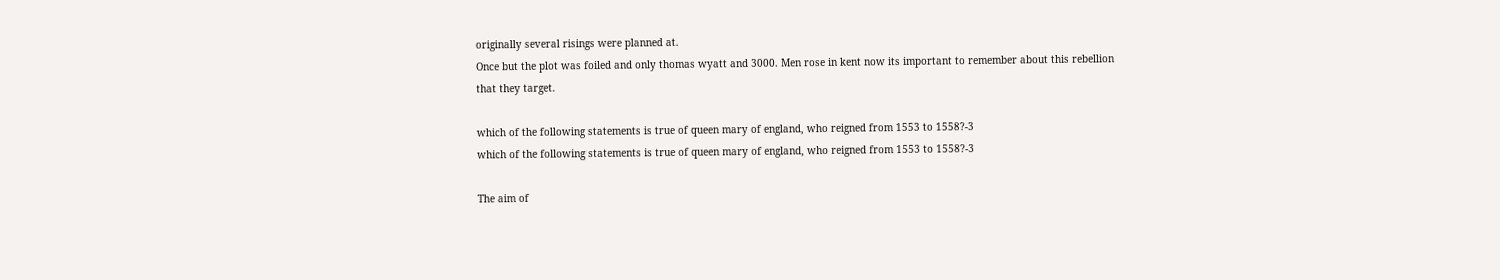originally several risings were planned at.
Once but the plot was foiled and only thomas wyatt and 3000. Men rose in kent now its important to remember about this rebellion that they target.

which of the following statements is true of queen mary of england, who reigned from 1553 to 1558?-3
which of the following statements is true of queen mary of england, who reigned from 1553 to 1558?-3

The aim of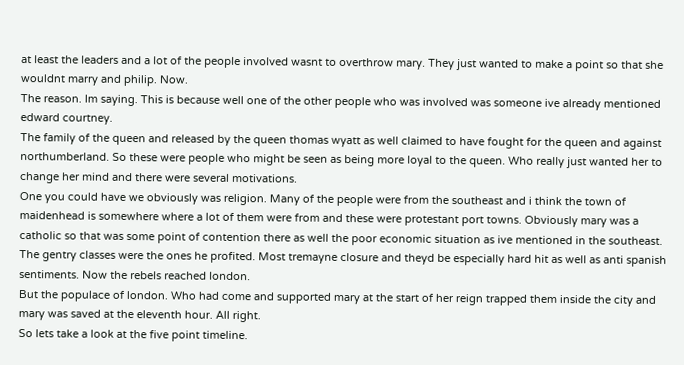at least the leaders and a lot of the people involved wasnt to overthrow mary. They just wanted to make a point so that she wouldnt marry and philip. Now.
The reason. Im saying. This is because well one of the other people who was involved was someone ive already mentioned edward courtney.
The family of the queen and released by the queen thomas wyatt as well claimed to have fought for the queen and against northumberland. So these were people who might be seen as being more loyal to the queen. Who really just wanted her to change her mind and there were several motivations.
One you could have we obviously was religion. Many of the people were from the southeast and i think the town of maidenhead is somewhere where a lot of them were from and these were protestant port towns. Obviously mary was a catholic so that was some point of contention there as well the poor economic situation as ive mentioned in the southeast.
The gentry classes were the ones he profited. Most tremayne closure and theyd be especially hard hit as well as anti spanish sentiments. Now the rebels reached london.
But the populace of london. Who had come and supported mary at the start of her reign trapped them inside the city and mary was saved at the eleventh hour. All right.
So lets take a look at the five point timeline.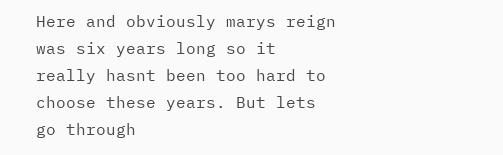Here and obviously marys reign was six years long so it really hasnt been too hard to choose these years. But lets go through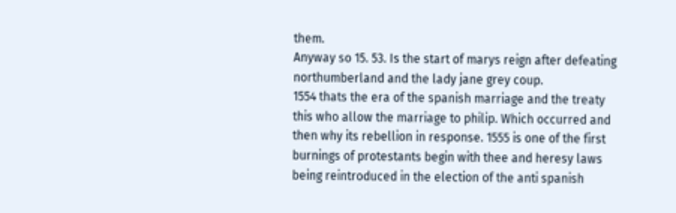them.
Anyway so 15. 53. Is the start of marys reign after defeating northumberland and the lady jane grey coup.
1554 thats the era of the spanish marriage and the treaty this who allow the marriage to philip. Which occurred and then why its rebellion in response. 1555 is one of the first burnings of protestants begin with thee and heresy laws being reintroduced in the election of the anti spanish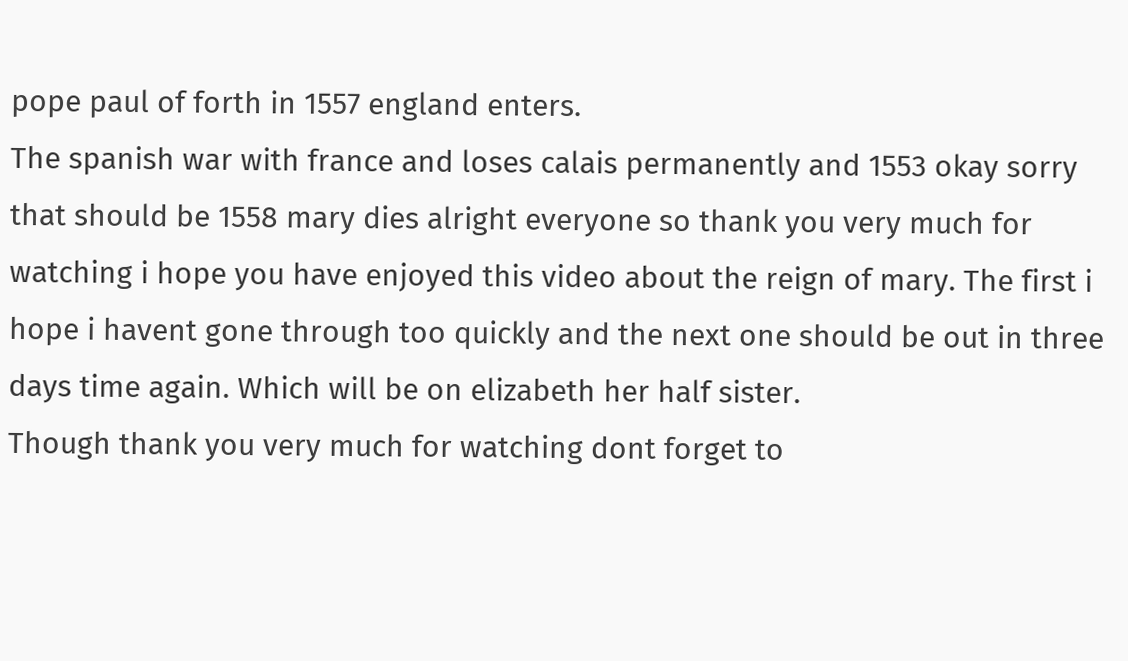pope paul of forth in 1557 england enters.
The spanish war with france and loses calais permanently and 1553 okay sorry that should be 1558 mary dies alright everyone so thank you very much for watching i hope you have enjoyed this video about the reign of mary. The first i hope i havent gone through too quickly and the next one should be out in three days time again. Which will be on elizabeth her half sister.
Though thank you very much for watching dont forget to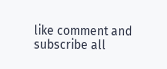like comment and subscribe all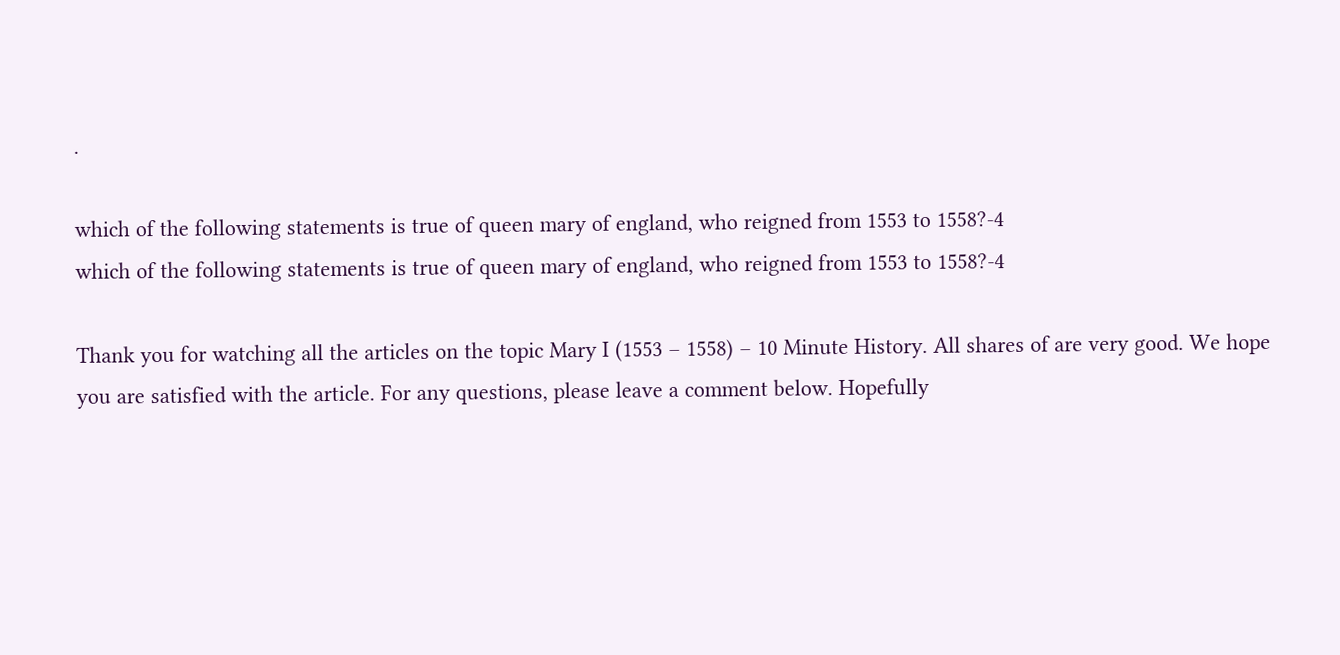.

which of the following statements is true of queen mary of england, who reigned from 1553 to 1558?-4
which of the following statements is true of queen mary of england, who reigned from 1553 to 1558?-4

Thank you for watching all the articles on the topic Mary I (1553 – 1558) – 10 Minute History. All shares of are very good. We hope you are satisfied with the article. For any questions, please leave a comment below. Hopefully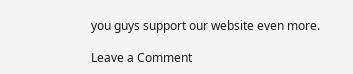you guys support our website even more.

Leave a Comment